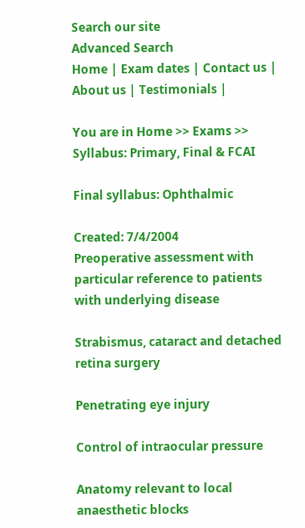Search our site
Advanced Search
Home | Exam dates | Contact us | About us | Testimonials |

You are in Home >> Exams >> Syllabus: Primary, Final & FCAI

Final syllabus: Ophthalmic

Created: 7/4/2004
Preoperative assessment with particular reference to patients with underlying disease

Strabismus, cataract and detached retina surgery

Penetrating eye injury

Control of intraocular pressure

Anatomy relevant to local anaesthetic blocks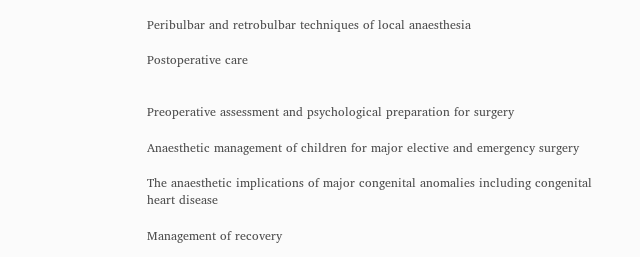Peribulbar and retrobulbar techniques of local anaesthesia

Postoperative care


Preoperative assessment and psychological preparation for surgery

Anaesthetic management of children for major elective and emergency surgery

The anaesthetic implications of major congenital anomalies including congenital heart disease

Management of recovery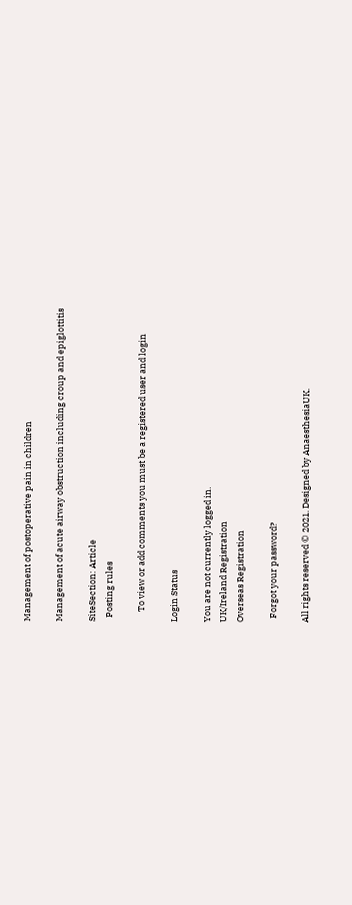Management of postoperative pain in children

Management of acute airway obstruction including croup and epiglottitis

SiteSection: Article
  Posting rules

     To view or add comments you must be a registered user and login

Login Status

You are not currently logged in.
UK/Ireland Registration
Overseas Registration

  Forgot your password?

All rights reserved © 2021. Designed by AnaesthesiaUK.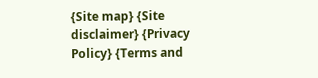{Site map} {Site disclaimer} {Privacy Policy} {Terms and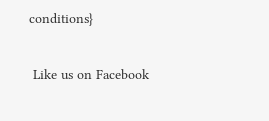conditions}

 Like us on Facebook